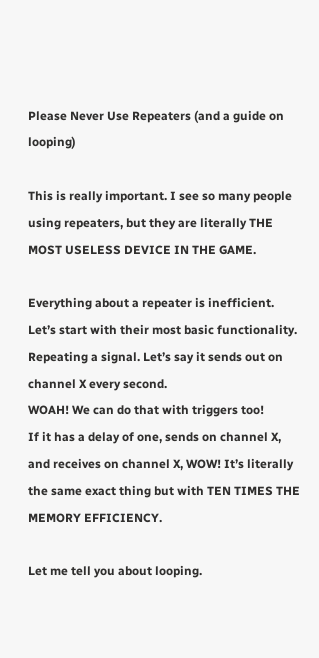Please Never Use Repeaters (and a guide on looping)

This is really important. I see so many people using repeaters, but they are literally THE MOST USELESS DEVICE IN THE GAME.

Everything about a repeater is inefficient.
Let’s start with their most basic functionality. Repeating a signal. Let’s say it sends out on channel X every second.
WOAH! We can do that with triggers too!
If it has a delay of one, sends on channel X, and receives on channel X, WOW! It’s literally the same exact thing but with TEN TIMES THE MEMORY EFFICIENCY.

Let me tell you about looping.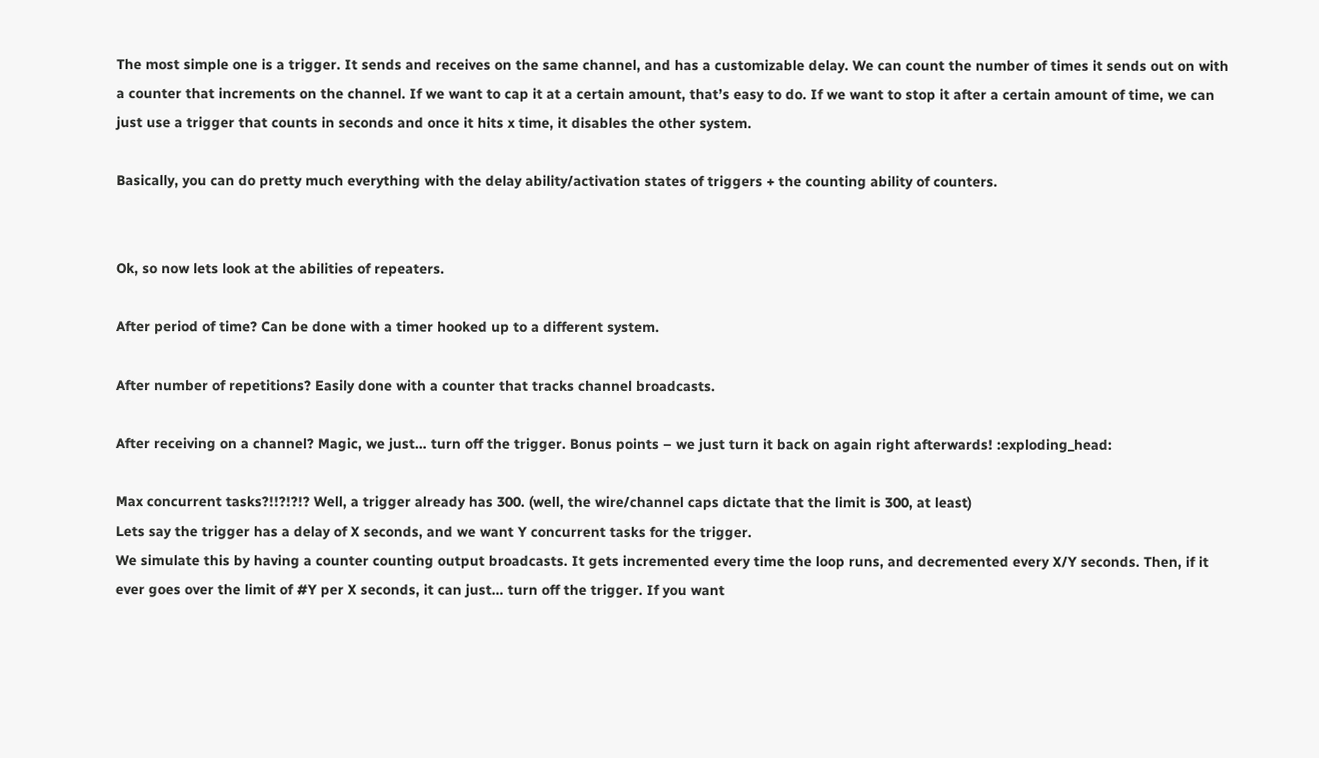The most simple one is a trigger. It sends and receives on the same channel, and has a customizable delay. We can count the number of times it sends out on with a counter that increments on the channel. If we want to cap it at a certain amount, that’s easy to do. If we want to stop it after a certain amount of time, we can just use a trigger that counts in seconds and once it hits x time, it disables the other system.

Basically, you can do pretty much everything with the delay ability/activation states of triggers + the counting ability of counters.


Ok, so now lets look at the abilities of repeaters.

After period of time? Can be done with a timer hooked up to a different system.

After number of repetitions? Easily done with a counter that tracks channel broadcasts.

After receiving on a channel? Magic, we just… turn off the trigger. Bonus points – we just turn it back on again right afterwards! :exploding_head:

Max concurrent tasks?!!?!?!? Well, a trigger already has 300. (well, the wire/channel caps dictate that the limit is 300, at least)
Lets say the trigger has a delay of X seconds, and we want Y concurrent tasks for the trigger.
We simulate this by having a counter counting output broadcasts. It gets incremented every time the loop runs, and decremented every X/Y seconds. Then, if it ever goes over the limit of #Y per X seconds, it can just… turn off the trigger. If you want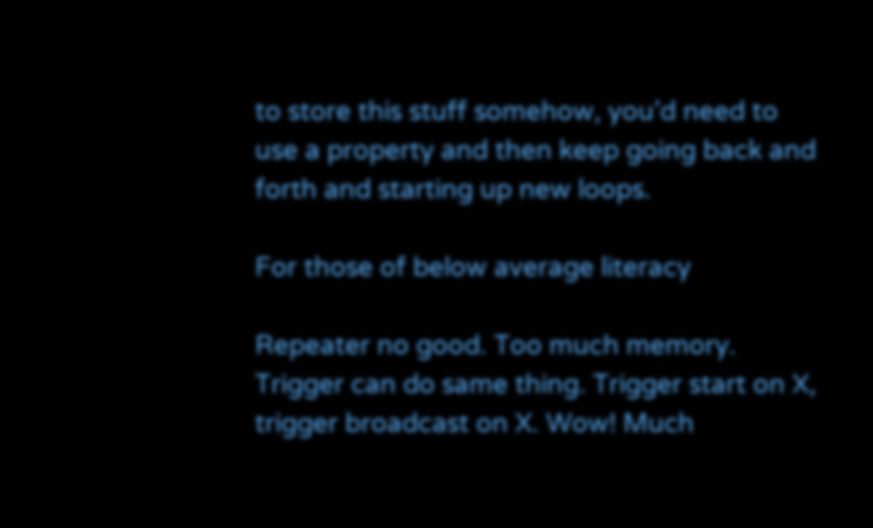to store this stuff somehow, you’d need to use a property and then keep going back and forth and starting up new loops.

For those of below average literacy

Repeater no good. Too much memory. Trigger can do same thing. Trigger start on X, trigger broadcast on X. Wow! Much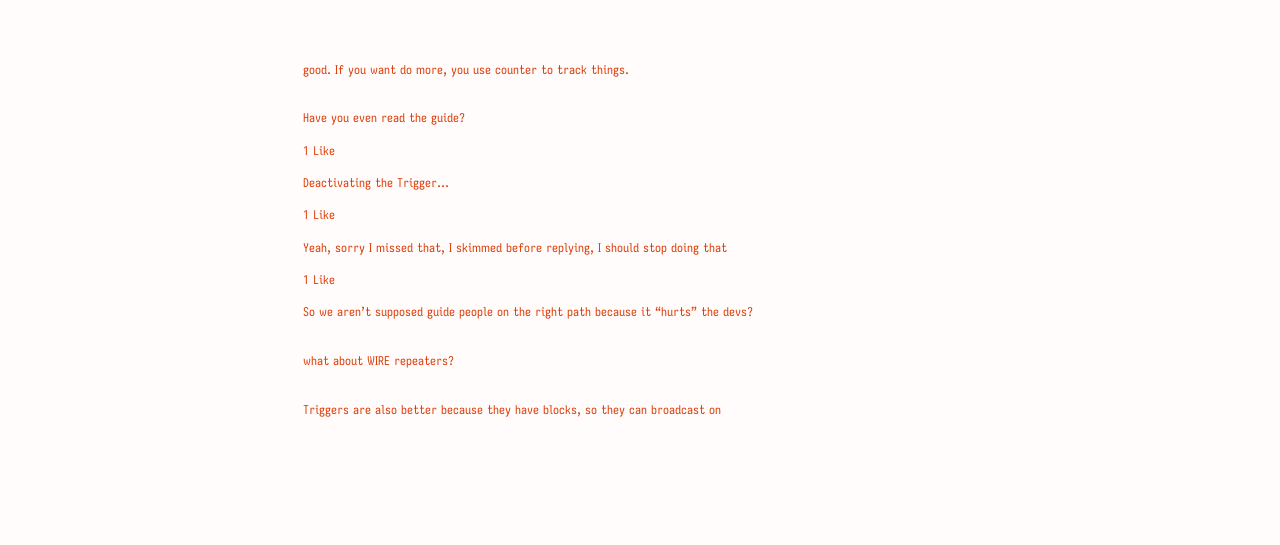good. If you want do more, you use counter to track things.


Have you even read the guide?

1 Like

Deactivating the Trigger…

1 Like

Yeah, sorry I missed that, I skimmed before replying, I should stop doing that

1 Like

So we aren’t supposed guide people on the right path because it “hurts” the devs?


what about WIRE repeaters?


Triggers are also better because they have blocks, so they can broadcast on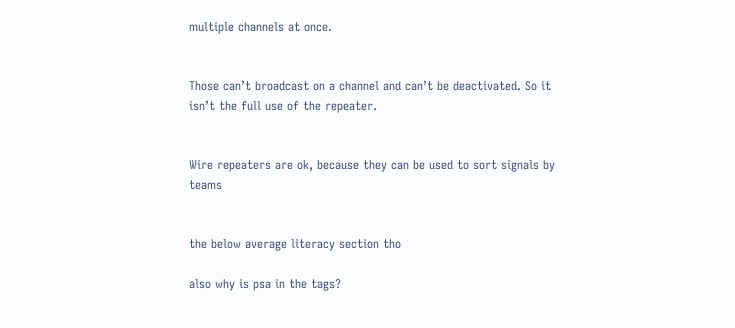multiple channels at once.


Those can’t broadcast on a channel and can’t be deactivated. So it isn’t the full use of the repeater.


Wire repeaters are ok, because they can be used to sort signals by teams


the below average literacy section tho

also why is psa in the tags?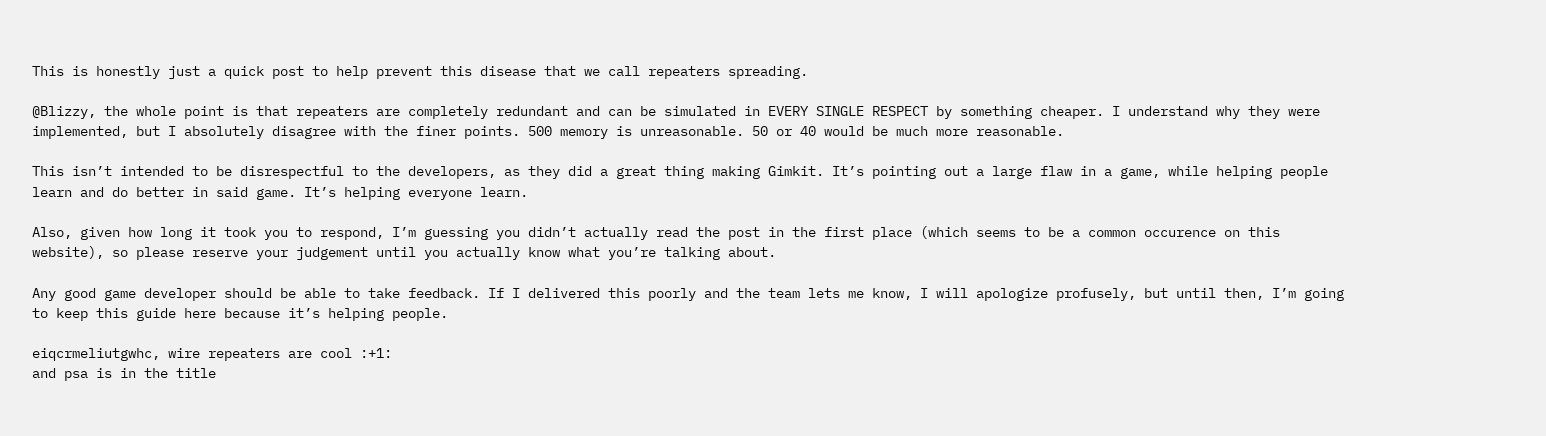This is honestly just a quick post to help prevent this disease that we call repeaters spreading.

@Blizzy, the whole point is that repeaters are completely redundant and can be simulated in EVERY SINGLE RESPECT by something cheaper. I understand why they were implemented, but I absolutely disagree with the finer points. 500 memory is unreasonable. 50 or 40 would be much more reasonable.

This isn’t intended to be disrespectful to the developers, as they did a great thing making Gimkit. It’s pointing out a large flaw in a game, while helping people learn and do better in said game. It’s helping everyone learn.

Also, given how long it took you to respond, I’m guessing you didn’t actually read the post in the first place (which seems to be a common occurence on this website), so please reserve your judgement until you actually know what you’re talking about.

Any good game developer should be able to take feedback. If I delivered this poorly and the team lets me know, I will apologize profusely, but until then, I’m going to keep this guide here because it’s helping people.

eiqcrmeliutgwhc, wire repeaters are cool :+1:
and psa is in the title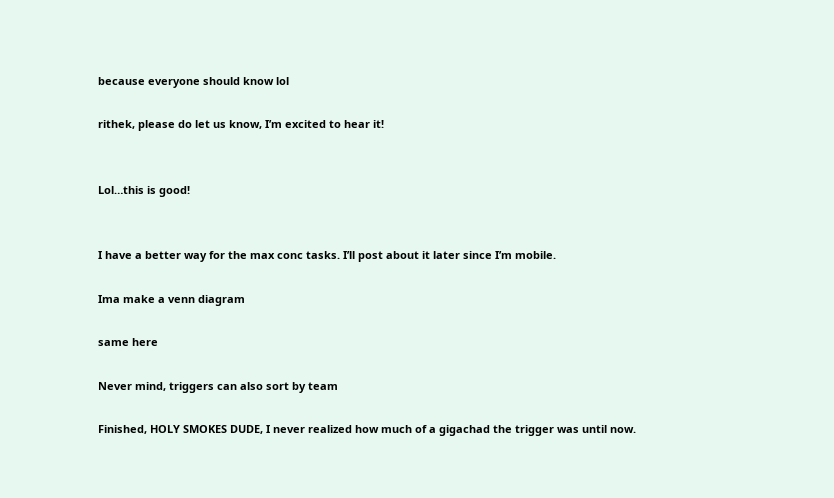because everyone should know lol

rithek, please do let us know, I’m excited to hear it!


Lol…this is good!


I have a better way for the max conc tasks. I’ll post about it later since I’m mobile.

Ima make a venn diagram

same here

Never mind, triggers can also sort by team

Finished, HOLY SMOKES DUDE, I never realized how much of a gigachad the trigger was until now.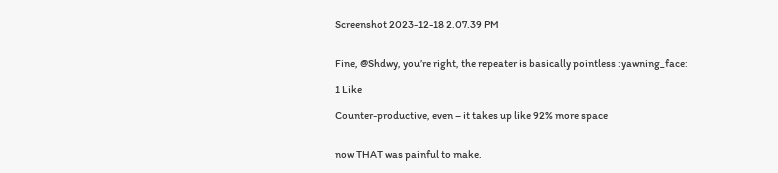Screenshot 2023-12-18 2.07.39 PM


Fine, @Shdwy, you’re right, the repeater is basically pointless :yawning_face:

1 Like

Counter-productive, even – it takes up like 92% more space


now THAT was painful to make.